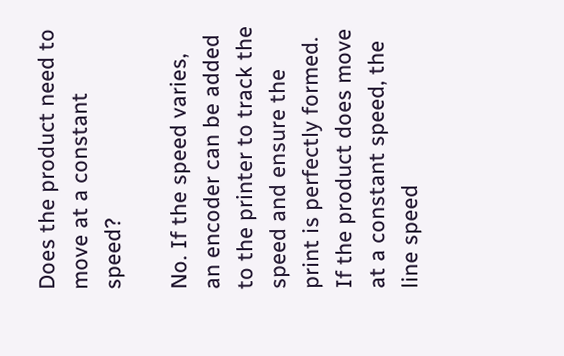Does the product need to move at a constant speed?

No. If the speed varies, an encoder can be added to the printer to track the speed and ensure the print is perfectly formed. If the product does move at a constant speed, the line speed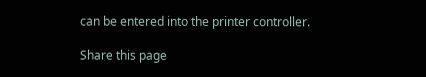can be entered into the printer controller.

Share this page